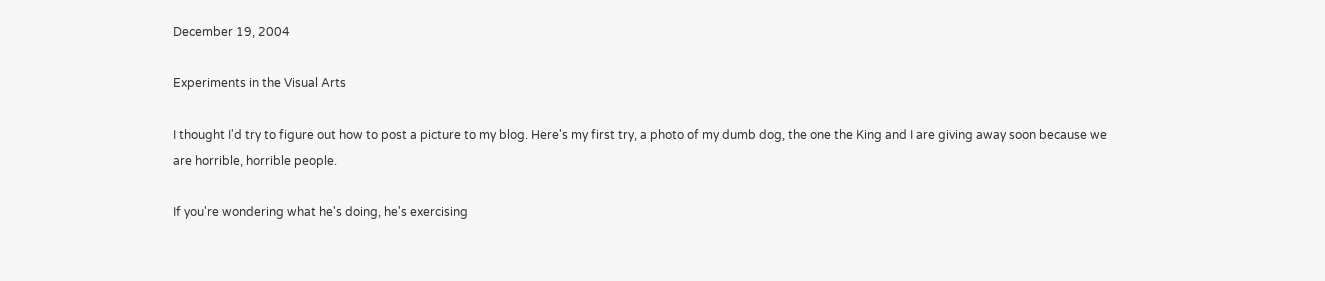December 19, 2004

Experiments in the Visual Arts

I thought I'd try to figure out how to post a picture to my blog. Here's my first try, a photo of my dumb dog, the one the King and I are giving away soon because we are horrible, horrible people.

If you're wondering what he's doing, he's exercising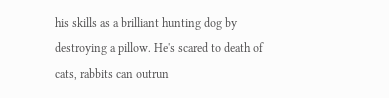his skills as a brilliant hunting dog by destroying a pillow. He's scared to death of cats, rabbits can outrun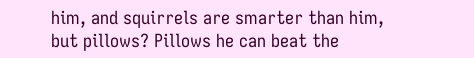him, and squirrels are smarter than him, but pillows? Pillows he can beat the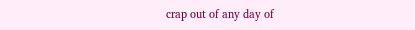crap out of any day of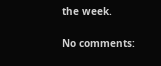the week.

No comments: